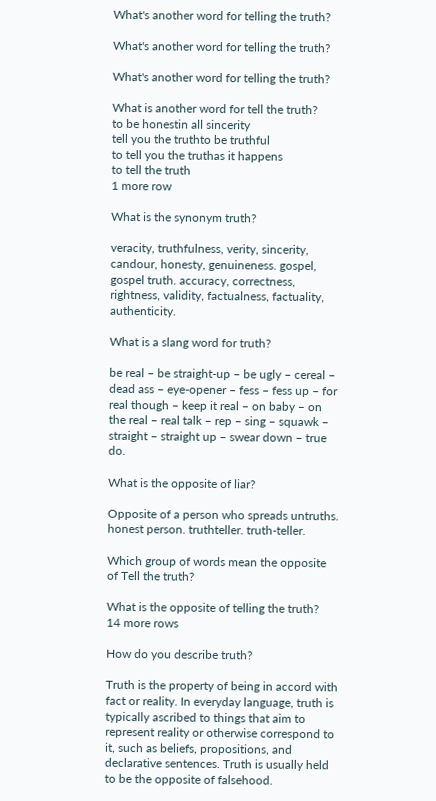What's another word for telling the truth?

What's another word for telling the truth?

What's another word for telling the truth?

What is another word for tell the truth?
to be honestin all sincerity
tell you the truthto be truthful
to tell you the truthas it happens
to tell the truth
1 more row

What is the synonym truth?

veracity, truthfulness, verity, sincerity, candour, honesty, genuineness. gospel, gospel truth. accuracy, correctness, rightness, validity, factualness, factuality, authenticity.

What is a slang word for truth?

be real – be straight-up – be ugly – cereal – dead ass – eye-opener – fess – fess up – for real though – keep it real – on baby – on the real – real talk – rep – sing – squawk – straight – straight up – swear down – true do.

What is the opposite of liar?

Opposite of a person who spreads untruths. honest person. truthteller. truth-teller.

Which group of words mean the opposite of Tell the truth?

What is the opposite of telling the truth?
14 more rows

How do you describe truth?

Truth is the property of being in accord with fact or reality. In everyday language, truth is typically ascribed to things that aim to represent reality or otherwise correspond to it, such as beliefs, propositions, and declarative sentences. Truth is usually held to be the opposite of falsehood.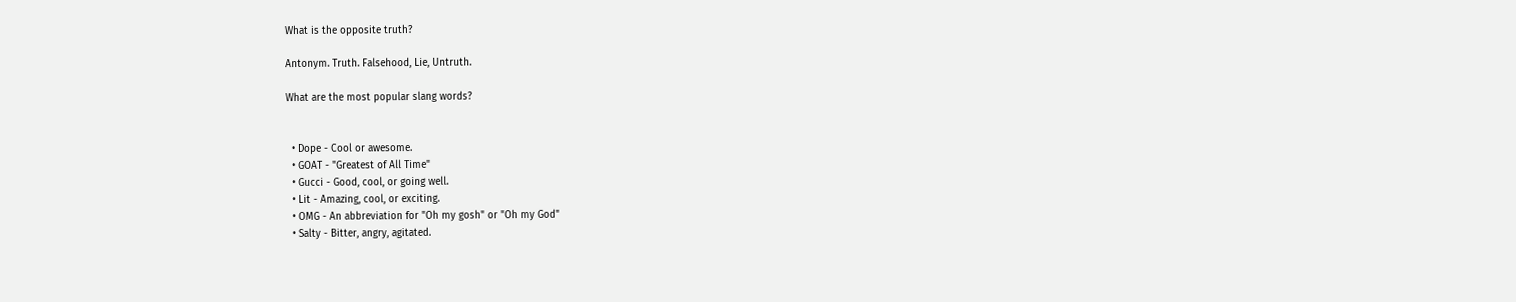What is the opposite truth?

Antonym. Truth. Falsehood, Lie, Untruth.

What are the most popular slang words?


  • Dope - Cool or awesome.
  • GOAT - "Greatest of All Time"
  • Gucci - Good, cool, or going well.
  • Lit - Amazing, cool, or exciting.
  • OMG - An abbreviation for "Oh my gosh" or "Oh my God"
  • Salty - Bitter, angry, agitated.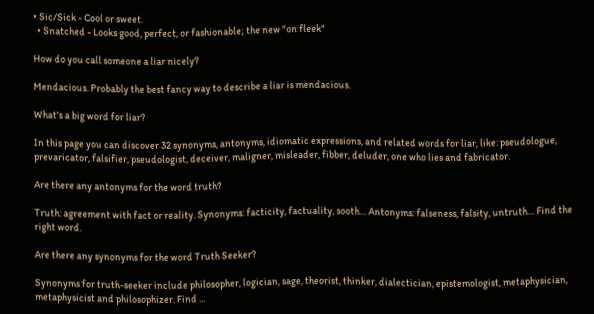• Sic/Sick - Cool or sweet.
  • Snatched - Looks good, perfect, or fashionable; the new "on fleek"

How do you call someone a liar nicely?

Mendacious. Probably the best fancy way to describe a liar is mendacious.

What's a big word for liar?

In this page you can discover 32 synonyms, antonyms, idiomatic expressions, and related words for liar, like: pseudologue, prevaricator, falsifier, pseudologist, deceiver, maligner, misleader, fibber, deluder, one who lies and fabricator.

Are there any antonyms for the word truth?

Truth: agreement with fact or reality. Synonyms: facticity, factuality, sooth… Antonyms: falseness, falsity, untruth… Find the right word.

Are there any synonyms for the word Truth Seeker?

Synonyms for truth-seeker include philosopher, logician, sage, theorist, thinker, dialectician, epistemologist, metaphysician, metaphysicist and philosophizer. Find ...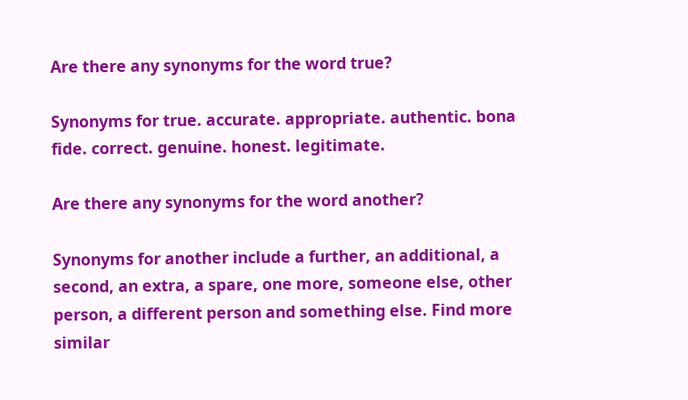Are there any synonyms for the word true?

Synonyms for true. accurate. appropriate. authentic. bona fide. correct. genuine. honest. legitimate.

Are there any synonyms for the word another?

Synonyms for another include a further, an additional, a second, an extra, a spare, one more, someone else, other person, a different person and something else. Find more similar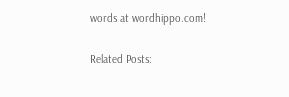words at wordhippo.com!

Related Posts: